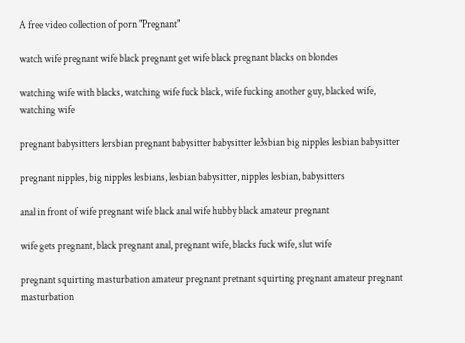A free video collection of porn "Pregnant"

watch wife pregnant wife black pregnant get wife black pregnant blacks on blondes

watching wife with blacks, watching wife fuck black, wife fucking another guy, blacked wife, watching wife

pregnant babysitters lersbian pregnant babysitter babysitter le3sbian big nipples lesbian babysitter

pregnant nipples, big nipples lesbians, lesbian babysitter, nipples lesbian, babysitters

anal in front of wife pregnant wife black anal wife hubby black amateur pregnant

wife gets pregnant, black pregnant anal, pregnant wife, blacks fuck wife, slut wife

pregnant squirting masturbation amateur pregnant pretnant squirting pregnant amateur pregnant masturbation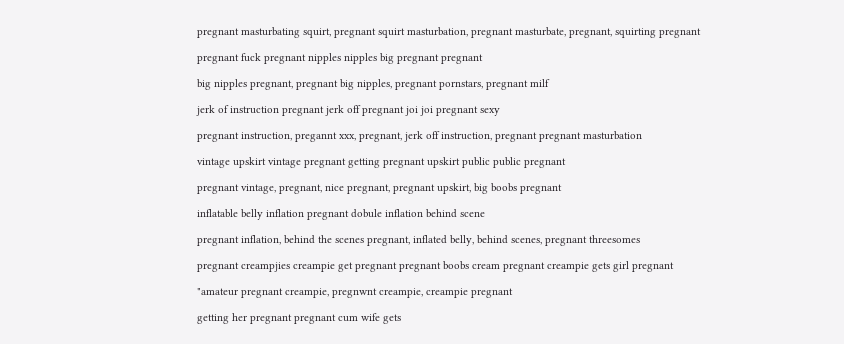pregnant masturbating squirt, pregnant squirt masturbation, pregnant masturbate, pregnant, squirting pregnant

pregnant fuck pregnant nipples nipples big pregnant pregnant

big nipples pregnant, pregnant big nipples, pregnant pornstars, pregnant milf

jerk of instruction pregnant jerk off pregnant joi joi pregnant sexy

pregnant instruction, pregannt xxx, pregnant, jerk off instruction, pregnant pregnant masturbation

vintage upskirt vintage pregnant getting pregnant upskirt public public pregnant

pregnant vintage, pregnant, nice pregnant, pregnant upskirt, big boobs pregnant

inflatable belly inflation pregnant dobule inflation behind scene

pregnant inflation, behind the scenes pregnant, inflated belly, behind scenes, pregnant threesomes

pregnant creampjies creampie get pregnant pregnant boobs cream pregnant creampie gets girl pregnant

"amateur pregnant creampie, pregnwnt creampie, creampie pregnant

getting her pregnant pregnant cum wife gets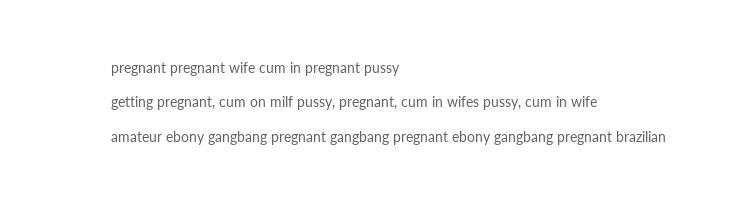pregnant pregnant wife cum in pregnant pussy

getting pregnant, cum on milf pussy, pregnant, cum in wifes pussy, cum in wife

amateur ebony gangbang pregnant gangbang pregnant ebony gangbang pregnant brazilian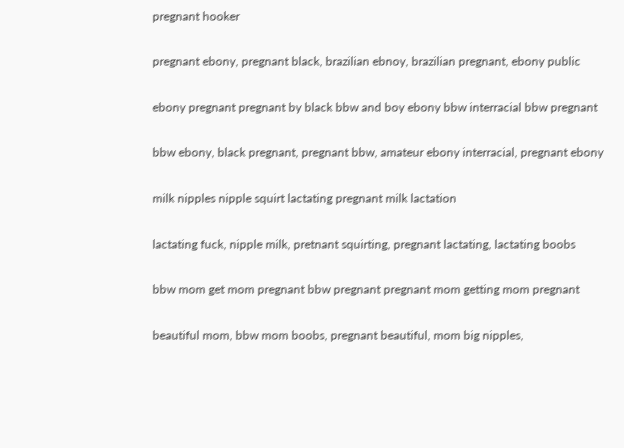pregnant hooker

pregnant ebony, pregnant black, brazilian ebnoy, brazilian pregnant, ebony public

ebony pregnant pregnant by black bbw and boy ebony bbw interracial bbw pregnant

bbw ebony, black pregnant, pregnant bbw, amateur ebony interracial, pregnant ebony

milk nipples nipple squirt lactating pregnant milk lactation

lactating fuck, nipple milk, pretnant squirting, pregnant lactating, lactating boobs

bbw mom get mom pregnant bbw pregnant pregnant mom getting mom pregnant

beautiful mom, bbw mom boobs, pregnant beautiful, mom big nipples,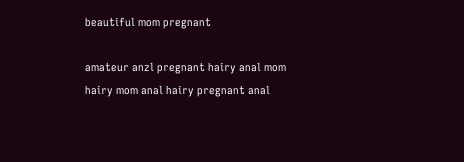beautiful mom pregnant

amateur anzl pregnant hairy anal mom hairy mom anal hairy pregnant anal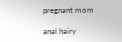pregnant mom

anal hairy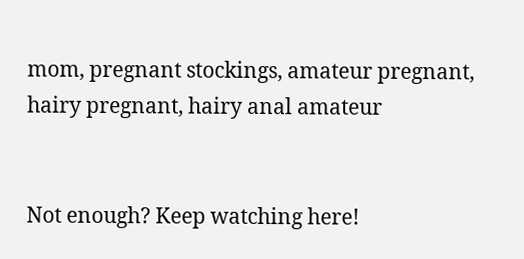mom, pregnant stockings, amateur pregnant, hairy pregnant, hairy anal amateur


Not enough? Keep watching here!